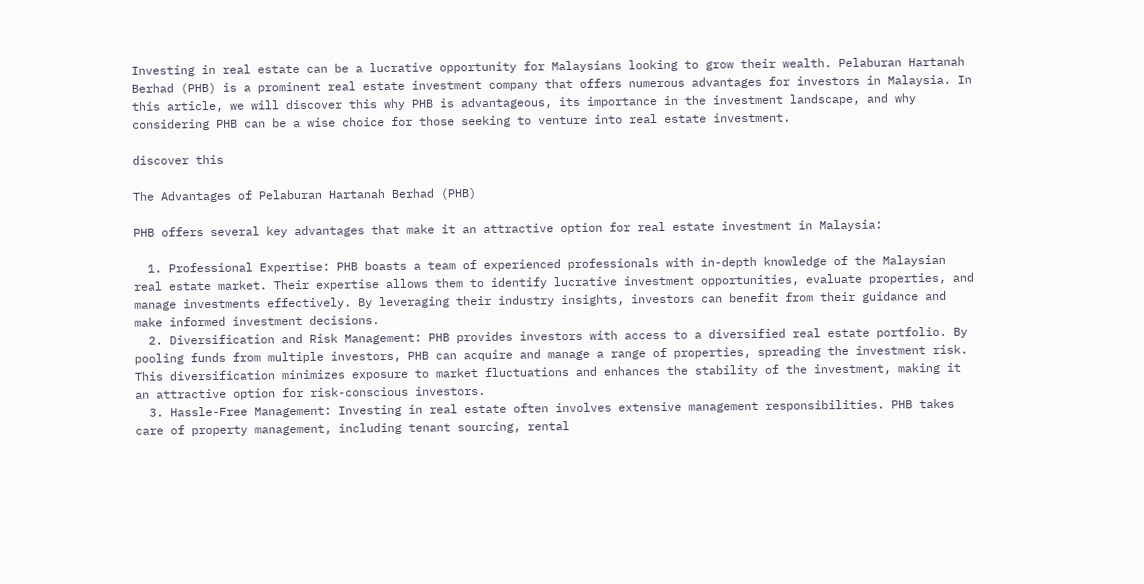Investing in real estate can be a lucrative opportunity for Malaysians looking to grow their wealth. Pelaburan Hartanah Berhad (PHB) is a prominent real estate investment company that offers numerous advantages for investors in Malaysia. In this article, we will discover this why PHB is advantageous, its importance in the investment landscape, and why considering PHB can be a wise choice for those seeking to venture into real estate investment.

discover this

The Advantages of Pelaburan Hartanah Berhad (PHB)

PHB offers several key advantages that make it an attractive option for real estate investment in Malaysia:

  1. Professional Expertise: PHB boasts a team of experienced professionals with in-depth knowledge of the Malaysian real estate market. Their expertise allows them to identify lucrative investment opportunities, evaluate properties, and manage investments effectively. By leveraging their industry insights, investors can benefit from their guidance and make informed investment decisions.
  2. Diversification and Risk Management: PHB provides investors with access to a diversified real estate portfolio. By pooling funds from multiple investors, PHB can acquire and manage a range of properties, spreading the investment risk. This diversification minimizes exposure to market fluctuations and enhances the stability of the investment, making it an attractive option for risk-conscious investors.
  3. Hassle-Free Management: Investing in real estate often involves extensive management responsibilities. PHB takes care of property management, including tenant sourcing, rental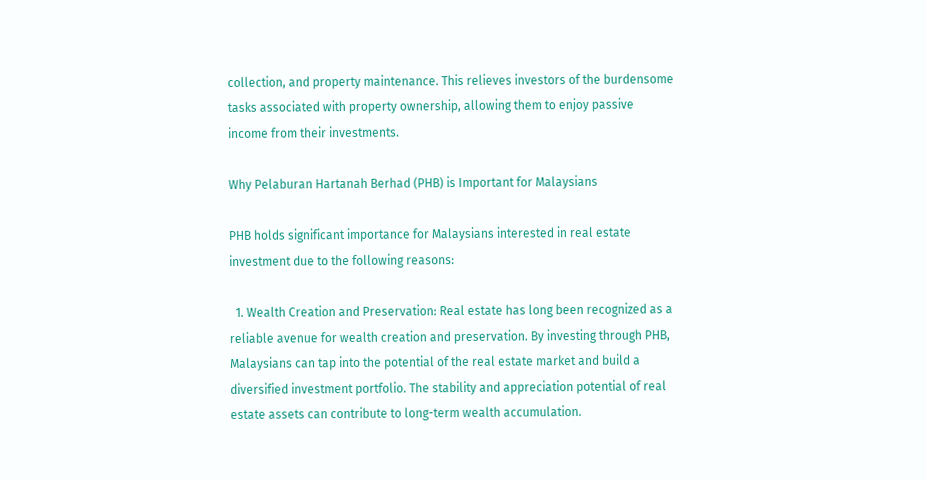collection, and property maintenance. This relieves investors of the burdensome tasks associated with property ownership, allowing them to enjoy passive income from their investments.

Why Pelaburan Hartanah Berhad (PHB) is Important for Malaysians

PHB holds significant importance for Malaysians interested in real estate investment due to the following reasons:

  1. Wealth Creation and Preservation: Real estate has long been recognized as a reliable avenue for wealth creation and preservation. By investing through PHB, Malaysians can tap into the potential of the real estate market and build a diversified investment portfolio. The stability and appreciation potential of real estate assets can contribute to long-term wealth accumulation.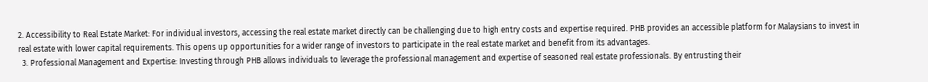2. Accessibility to Real Estate Market: For individual investors, accessing the real estate market directly can be challenging due to high entry costs and expertise required. PHB provides an accessible platform for Malaysians to invest in real estate with lower capital requirements. This opens up opportunities for a wider range of investors to participate in the real estate market and benefit from its advantages.
  3. Professional Management and Expertise: Investing through PHB allows individuals to leverage the professional management and expertise of seasoned real estate professionals. By entrusting their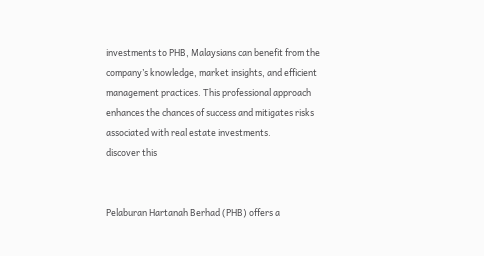investments to PHB, Malaysians can benefit from the company’s knowledge, market insights, and efficient management practices. This professional approach enhances the chances of success and mitigates risks associated with real estate investments.
discover this


Pelaburan Hartanah Berhad (PHB) offers a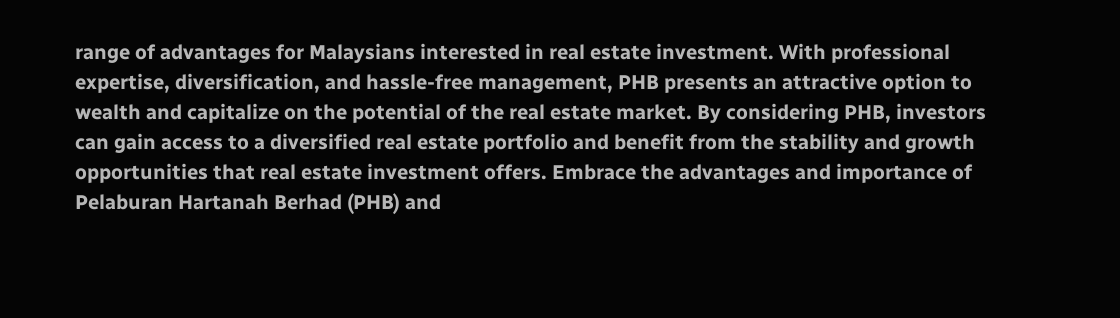range of advantages for Malaysians interested in real estate investment. With professional expertise, diversification, and hassle-free management, PHB presents an attractive option to wealth and capitalize on the potential of the real estate market. By considering PHB, investors can gain access to a diversified real estate portfolio and benefit from the stability and growth opportunities that real estate investment offers. Embrace the advantages and importance of Pelaburan Hartanah Berhad (PHB) and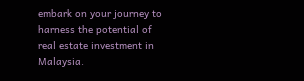embark on your journey to harness the potential of real estate investment in Malaysia.